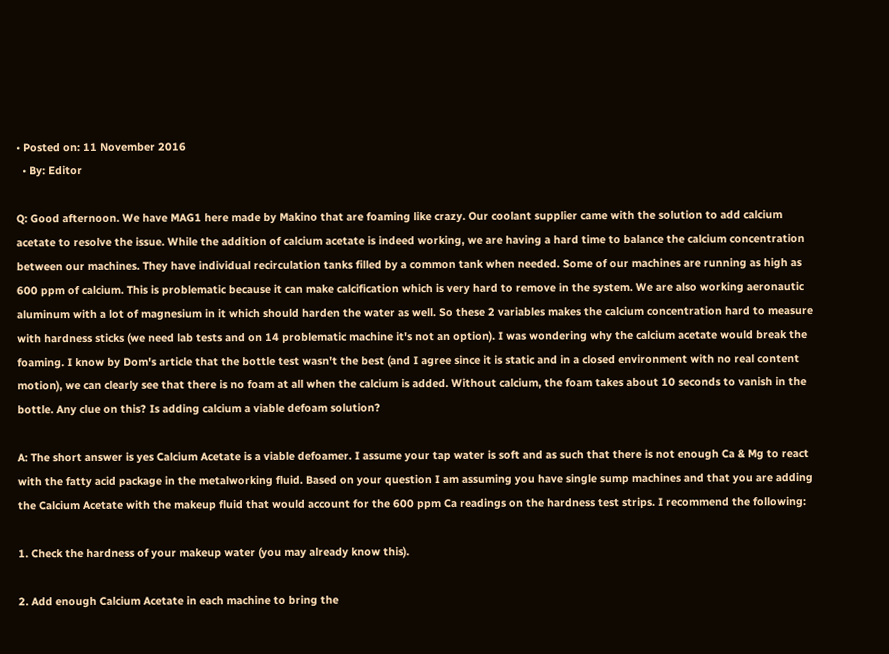• Posted on: 11 November 2016
  • By: Editor

Q: Good afternoon. We have MAG1 here made by Makino that are foaming like crazy. Our coolant supplier came with the solution to add calcium acetate to resolve the issue. While the addition of calcium acetate is indeed working, we are having a hard time to balance the calcium concentration between our machines. They have individual recirculation tanks filled by a common tank when needed. Some of our machines are running as high as 600 ppm of calcium. This is problematic because it can make calcification which is very hard to remove in the system. We are also working aeronautic aluminum with a lot of magnesium in it which should harden the water as well. So these 2 variables makes the calcium concentration hard to measure with hardness sticks (we need lab tests and on 14 problematic machine it's not an option). I was wondering why the calcium acetate would break the foaming. I know by Dom's article that the bottle test wasn't the best (and I agree since it is static and in a closed environment with no real content motion), we can clearly see that there is no foam at all when the calcium is added. Without calcium, the foam takes about 10 seconds to vanish in the bottle. Any clue on this? Is adding calcium a viable defoam solution?

A: The short answer is yes Calcium Acetate is a viable defoamer. I assume your tap water is soft and as such that there is not enough Ca & Mg to react with the fatty acid package in the metalworking fluid. Based on your question I am assuming you have single sump machines and that you are adding the Calcium Acetate with the makeup fluid that would account for the 600 ppm Ca readings on the hardness test strips. I recommend the following:

1. Check the hardness of your makeup water (you may already know this).

2. Add enough Calcium Acetate in each machine to bring the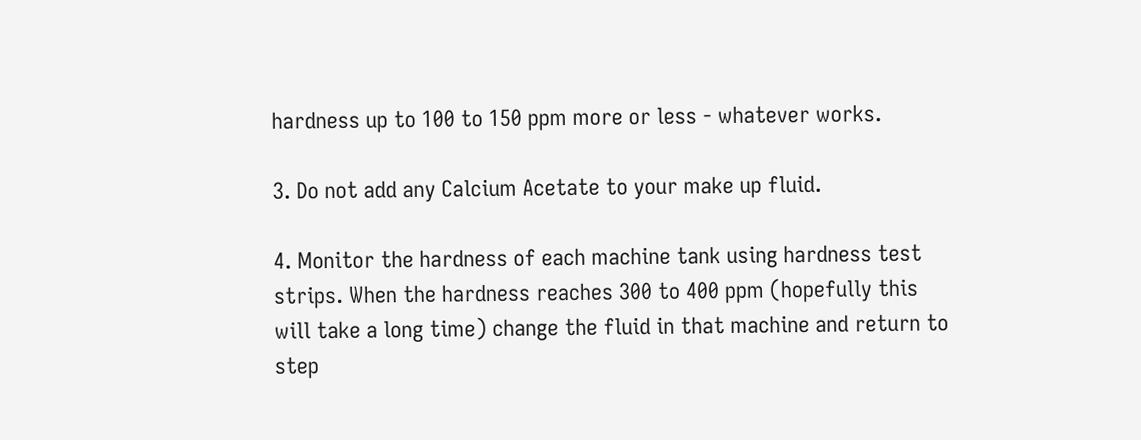hardness up to 100 to 150 ppm more or less - whatever works.

3. Do not add any Calcium Acetate to your make up fluid.

4. Monitor the hardness of each machine tank using hardness test strips. When the hardness reaches 300 to 400 ppm (hopefully this will take a long time) change the fluid in that machine and return to step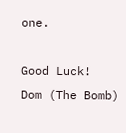one.

Good Luck!
Dom (The Bomb)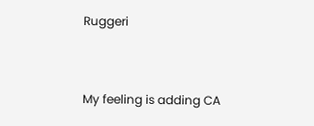Ruggeri



My feeling is adding CA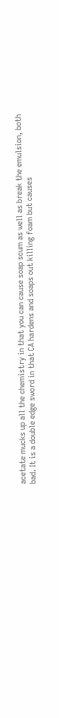acetate mucks up all the chemistry in that you can cause soap scum as well as break the emulsion, both bad. It is a double edge sword in that CA hardens and soaps out killing foam but causes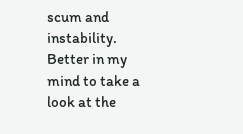scum and instability. Better in my mind to take a look at the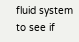fluid system to see if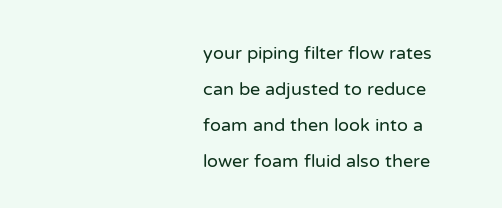your piping filter flow rates can be adjusted to reduce foam and then look into a lower foam fluid also there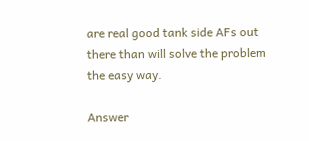are real good tank side AFs out there than will solve the problem the easy way.

Answer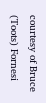courtesy of Bruce (Toots) Fornesi